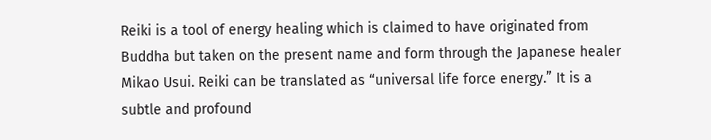Reiki is a tool of energy healing which is claimed to have originated from Buddha but taken on the present name and form through the Japanese healer Mikao Usui. Reiki can be translated as “universal life force energy.” It is a subtle and profound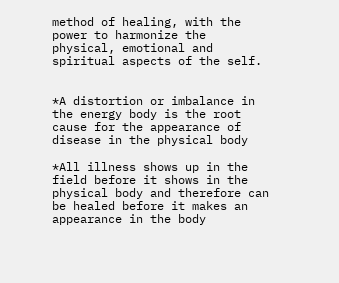method of healing, with the power to harmonize the physical, emotional and spiritual aspects of the self.


*A distortion or imbalance in the energy body is the root cause for the appearance of disease in the physical body

*All illness shows up in the field before it shows in the physical body and therefore can be healed before it makes an appearance in the body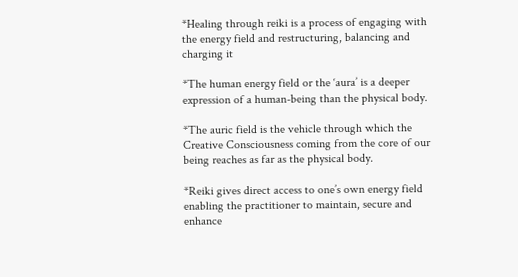*Healing through reiki is a process of engaging with the energy field and restructuring, balancing and charging it

*The human energy field or the ‘aura’ is a deeper expression of a human-being than the physical body.

*The auric field is the vehicle through which the Creative Consciousness coming from the core of our being reaches as far as the physical body.

*Reiki gives direct access to one’s own energy field enabling the practitioner to maintain, secure and enhance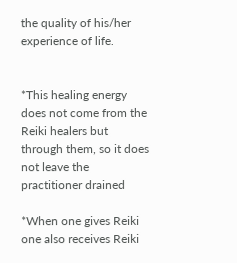the quality of his/her experience of life.


*This healing energy does not come from the Reiki healers but through them, so it does not leave the practitioner drained

*When one gives Reiki one also receives Reiki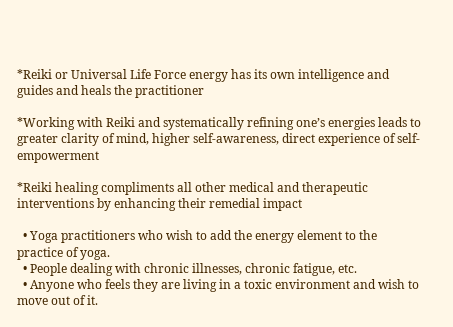*Reiki or Universal Life Force energy has its own intelligence and guides and heals the practitioner

*Working with Reiki and systematically refining one’s energies leads to greater clarity of mind, higher self-awareness, direct experience of self-empowerment

*Reiki healing compliments all other medical and therapeutic interventions by enhancing their remedial impact

  • Yoga practitioners who wish to add the energy element to the practice of yoga.
  • People dealing with chronic illnesses, chronic fatigue, etc.
  • Anyone who feels they are living in a toxic environment and wish to move out of it.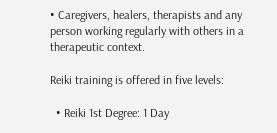• Caregivers, healers, therapists and any person working regularly with others in a therapeutic context.

Reiki training is offered in five levels:

  • Reiki 1st Degree: 1 Day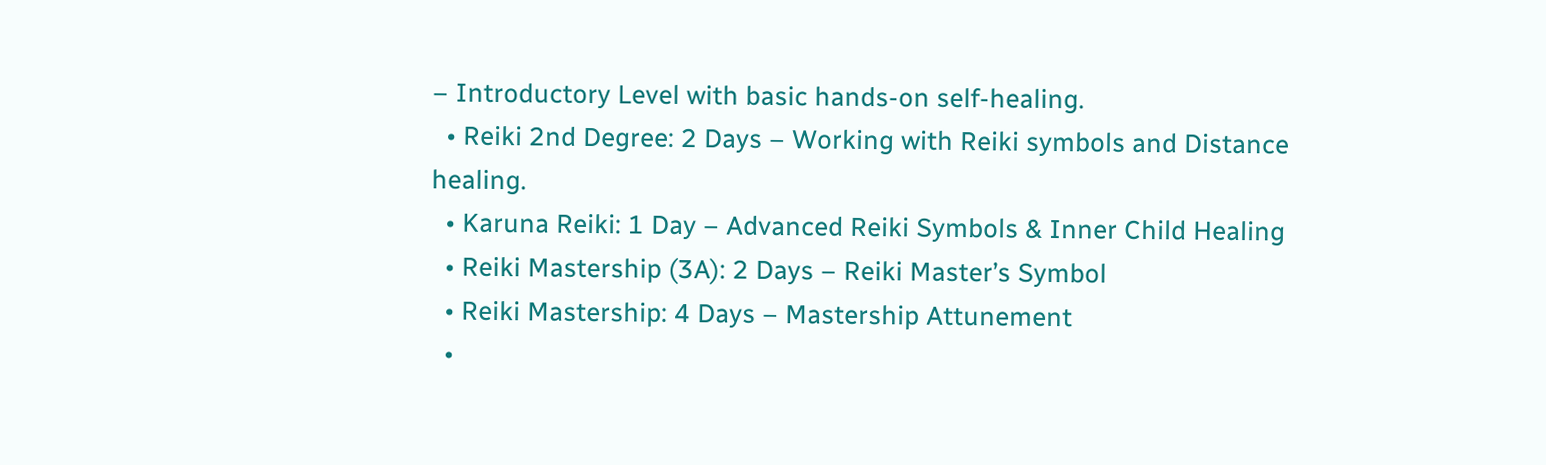– Introductory Level with basic hands-on self-healing.
  • Reiki 2nd Degree: 2 Days – Working with Reiki symbols and Distance healing.
  • Karuna Reiki: 1 Day – Advanced Reiki Symbols & Inner Child Healing
  • Reiki Mastership (3A): 2 Days – Reiki Master’s Symbol
  • Reiki Mastership: 4 Days – Mastership Attunement
  •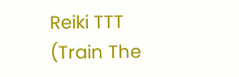Reiki TTT (Train The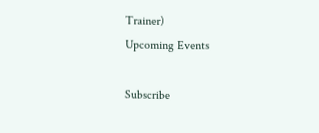Trainer)
Upcoming Events

Subscribe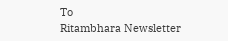To
Ritambhara Newsletter